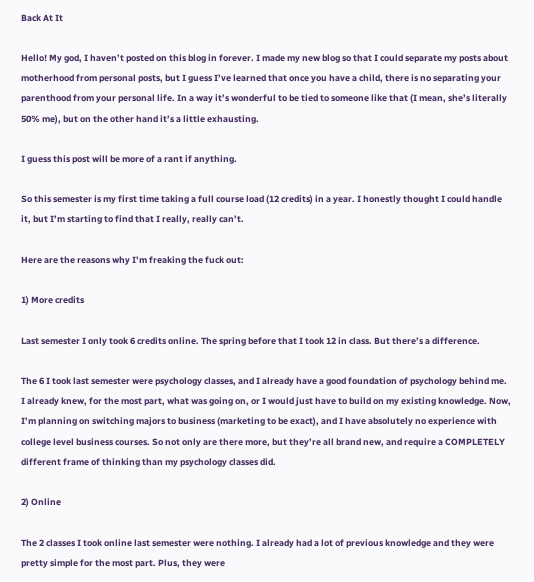Back At It

Hello! My god, I haven’t posted on this blog in forever. I made my new blog so that I could separate my posts about motherhood from personal posts, but I guess I’ve learned that once you have a child, there is no separating your parenthood from your personal life. In a way it’s wonderful to be tied to someone like that (I mean, she’s literally 50% me), but on the other hand it’s a little exhausting.

I guess this post will be more of a rant if anything.

So this semester is my first time taking a full course load (12 credits) in a year. I honestly thought I could handle it, but I’m starting to find that I really, really can’t.

Here are the reasons why I’m freaking the fuck out:

1) More credits

Last semester I only took 6 credits online. The spring before that I took 12 in class. But there’s a difference.

The 6 I took last semester were psychology classes, and I already have a good foundation of psychology behind me. I already knew, for the most part, what was going on, or I would just have to build on my existing knowledge. Now, I’m planning on switching majors to business (marketing to be exact), and I have absolutely no experience with college level business courses. So not only are there more, but they’re all brand new, and require a COMPLETELY different frame of thinking than my psychology classes did.

2) Online

The 2 classes I took online last semester were nothing. I already had a lot of previous knowledge and they were pretty simple for the most part. Plus, they were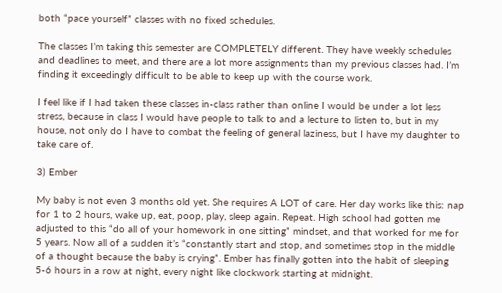both “pace yourself” classes with no fixed schedules.

The classes I’m taking this semester are COMPLETELY different. They have weekly schedules and deadlines to meet, and there are a lot more assignments than my previous classes had. I’m finding it exceedingly difficult to be able to keep up with the course work.

I feel like if I had taken these classes in-class rather than online I would be under a lot less stress, because in class I would have people to talk to and a lecture to listen to, but in my house, not only do I have to combat the feeling of general laziness, but I have my daughter to take care of.

3) Ember

My baby is not even 3 months old yet. She requires A LOT of care. Her day works like this: nap for 1 to 2 hours, wake up, eat, poop, play, sleep again. Repeat. High school had gotten me adjusted to this “do all of your homework in one sitting” mindset, and that worked for me for 5 years. Now all of a sudden it’s “constantly start and stop, and sometimes stop in the middle of a thought because the baby is crying”. Ember has finally gotten into the habit of sleeping 5-6 hours in a row at night, every night like clockwork starting at midnight.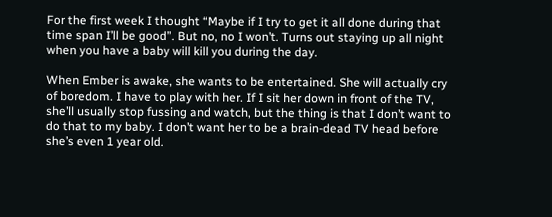For the first week I thought “Maybe if I try to get it all done during that time span I’ll be good”. But no, no I won’t. Turns out staying up all night when you have a baby will kill you during the day.

When Ember is awake, she wants to be entertained. She will actually cry of boredom. I have to play with her. If I sit her down in front of the TV, she’ll usually stop fussing and watch, but the thing is that I don’t want to do that to my baby. I don’t want her to be a brain-dead TV head before she’s even 1 year old.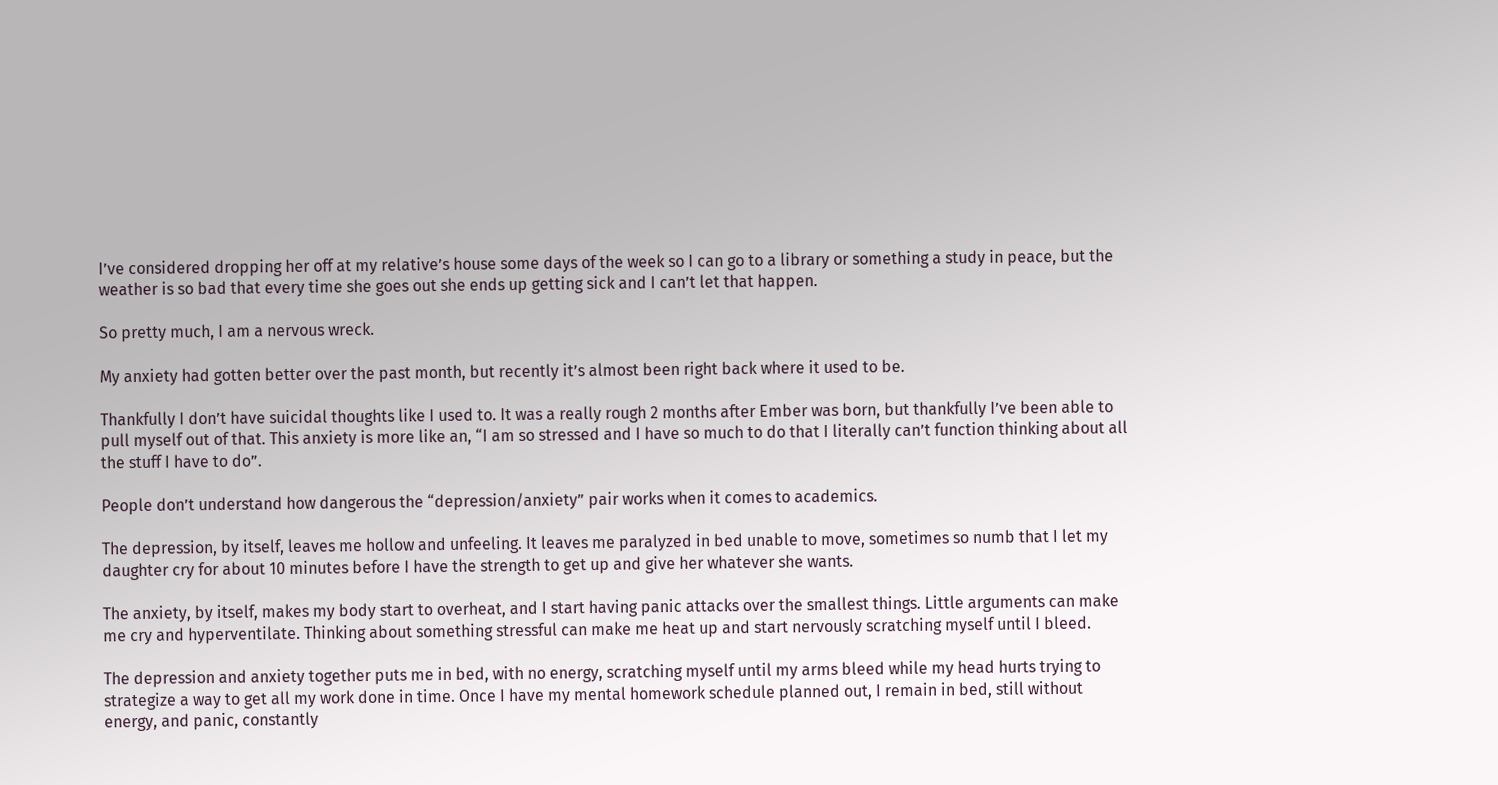I’ve considered dropping her off at my relative’s house some days of the week so I can go to a library or something a study in peace, but the weather is so bad that every time she goes out she ends up getting sick and I can’t let that happen.

So pretty much, I am a nervous wreck.

My anxiety had gotten better over the past month, but recently it’s almost been right back where it used to be.

Thankfully I don’t have suicidal thoughts like I used to. It was a really rough 2 months after Ember was born, but thankfully I’ve been able to pull myself out of that. This anxiety is more like an, “I am so stressed and I have so much to do that I literally can’t function thinking about all the stuff I have to do”.

People don’t understand how dangerous the “depression/anxiety” pair works when it comes to academics.

The depression, by itself, leaves me hollow and unfeeling. It leaves me paralyzed in bed unable to move, sometimes so numb that I let my daughter cry for about 10 minutes before I have the strength to get up and give her whatever she wants.

The anxiety, by itself, makes my body start to overheat, and I start having panic attacks over the smallest things. Little arguments can make me cry and hyperventilate. Thinking about something stressful can make me heat up and start nervously scratching myself until I bleed.

The depression and anxiety together puts me in bed, with no energy, scratching myself until my arms bleed while my head hurts trying to strategize a way to get all my work done in time. Once I have my mental homework schedule planned out, I remain in bed, still without energy, and panic, constantly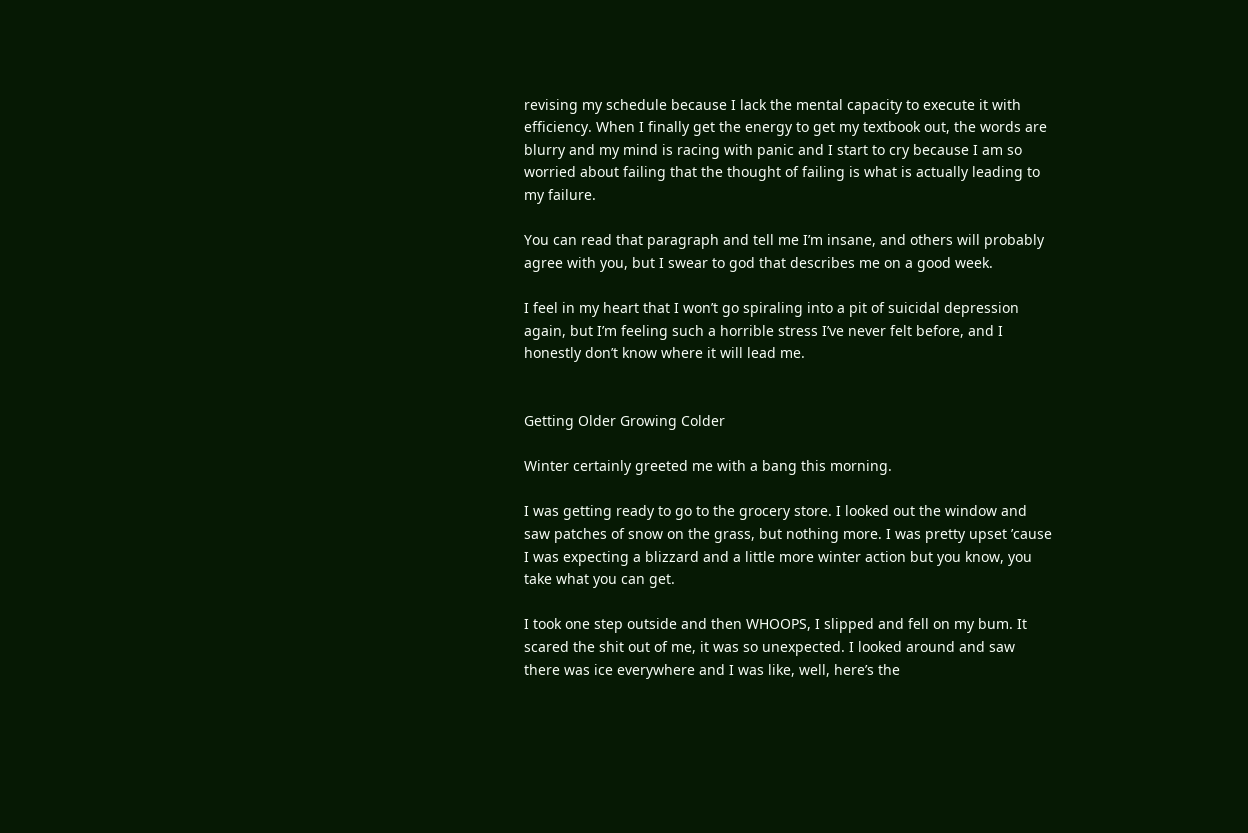revising my schedule because I lack the mental capacity to execute it with efficiency. When I finally get the energy to get my textbook out, the words are blurry and my mind is racing with panic and I start to cry because I am so worried about failing that the thought of failing is what is actually leading to my failure.

You can read that paragraph and tell me I’m insane, and others will probably agree with you, but I swear to god that describes me on a good week.

I feel in my heart that I won’t go spiraling into a pit of suicidal depression again, but I’m feeling such a horrible stress I’ve never felt before, and I honestly don’t know where it will lead me.


Getting Older Growing Colder

Winter certainly greeted me with a bang this morning.

I was getting ready to go to the grocery store. I looked out the window and saw patches of snow on the grass, but nothing more. I was pretty upset ’cause I was expecting a blizzard and a little more winter action but you know, you take what you can get.

I took one step outside and then WHOOPS, I slipped and fell on my bum. It scared the shit out of me, it was so unexpected. I looked around and saw there was ice everywhere and I was like, well, here’s the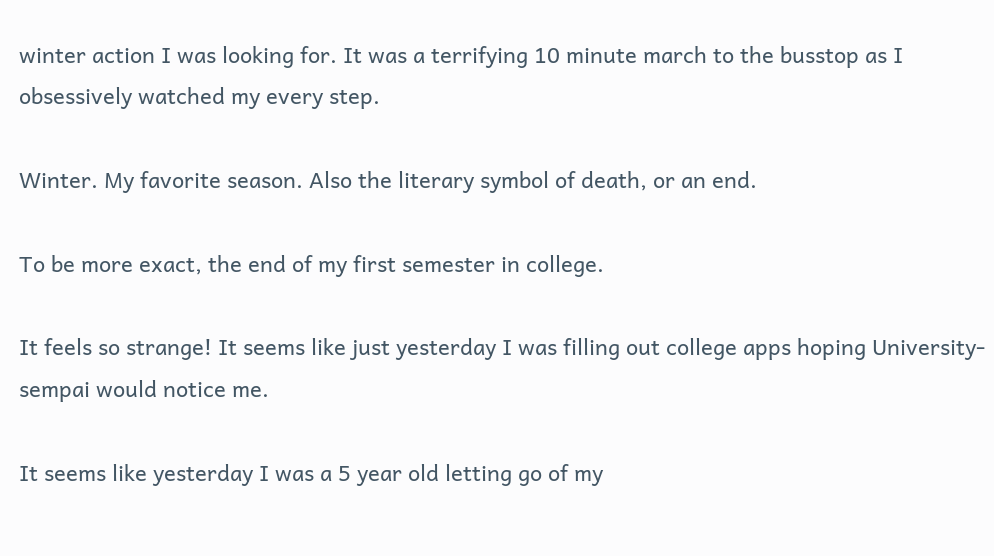winter action I was looking for. It was a terrifying 10 minute march to the busstop as I obsessively watched my every step.

Winter. My favorite season. Also the literary symbol of death, or an end.

To be more exact, the end of my first semester in college.

It feels so strange! It seems like just yesterday I was filling out college apps hoping University-sempai would notice me.

It seems like yesterday I was a 5 year old letting go of my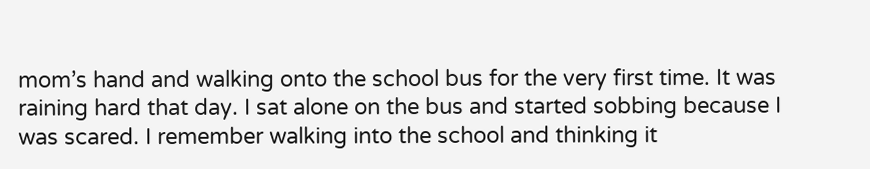mom’s hand and walking onto the school bus for the very first time. It was raining hard that day. I sat alone on the bus and started sobbing because I was scared. I remember walking into the school and thinking it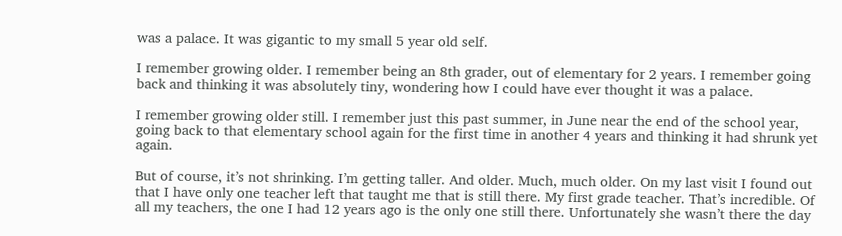was a palace. It was gigantic to my small 5 year old self.

I remember growing older. I remember being an 8th grader, out of elementary for 2 years. I remember going back and thinking it was absolutely tiny, wondering how I could have ever thought it was a palace.

I remember growing older still. I remember just this past summer, in June near the end of the school year, going back to that elementary school again for the first time in another 4 years and thinking it had shrunk yet again.

But of course, it’s not shrinking. I’m getting taller. And older. Much, much older. On my last visit I found out that I have only one teacher left that taught me that is still there. My first grade teacher. That’s incredible. Of all my teachers, the one I had 12 years ago is the only one still there. Unfortunately she wasn’t there the day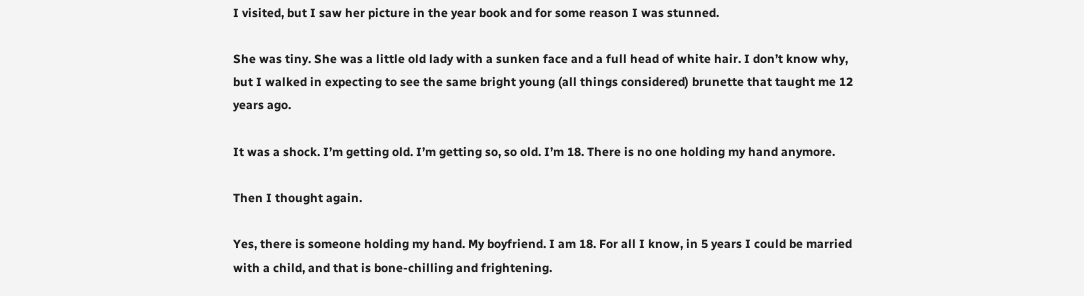I visited, but I saw her picture in the year book and for some reason I was stunned.

She was tiny. She was a little old lady with a sunken face and a full head of white hair. I don’t know why, but I walked in expecting to see the same bright young (all things considered) brunette that taught me 12 years ago.

It was a shock. I’m getting old. I’m getting so, so old. I’m 18. There is no one holding my hand anymore.

Then I thought again.

Yes, there is someone holding my hand. My boyfriend. I am 18. For all I know, in 5 years I could be married with a child, and that is bone-chilling and frightening.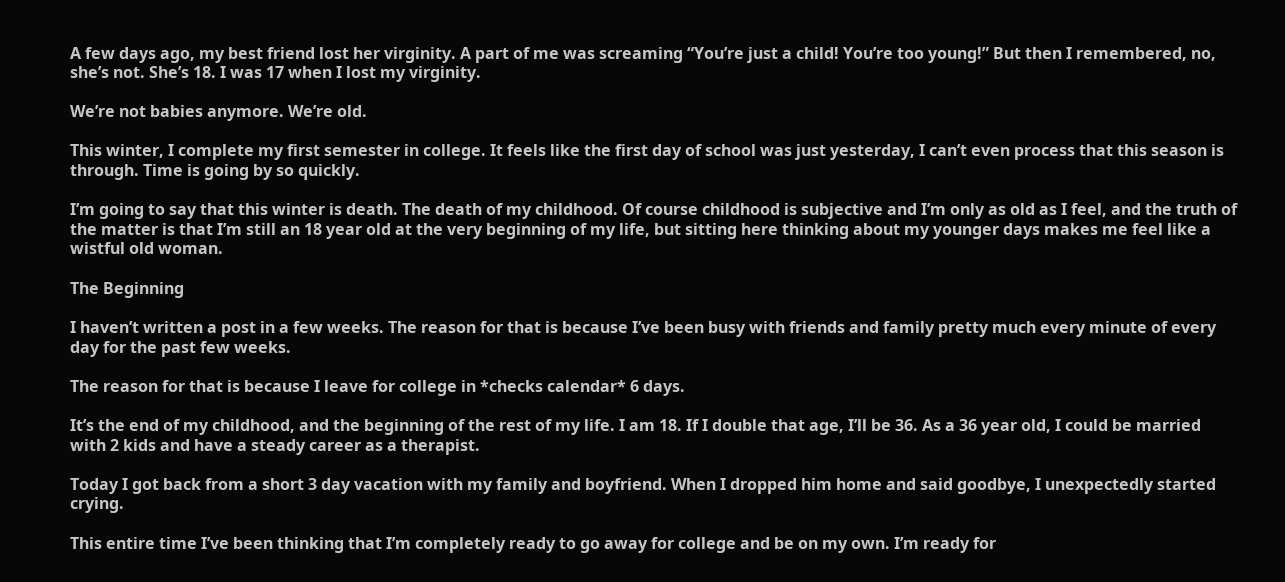A few days ago, my best friend lost her virginity. A part of me was screaming “You’re just a child! You’re too young!” But then I remembered, no, she’s not. She’s 18. I was 17 when I lost my virginity.

We’re not babies anymore. We’re old.

This winter, I complete my first semester in college. It feels like the first day of school was just yesterday, I can’t even process that this season is through. Time is going by so quickly.

I’m going to say that this winter is death. The death of my childhood. Of course childhood is subjective and I’m only as old as I feel, and the truth of the matter is that I’m still an 18 year old at the very beginning of my life, but sitting here thinking about my younger days makes me feel like a wistful old woman.

The Beginning

I haven’t written a post in a few weeks. The reason for that is because I’ve been busy with friends and family pretty much every minute of every day for the past few weeks.

The reason for that is because I leave for college in *checks calendar* 6 days.

It’s the end of my childhood, and the beginning of the rest of my life. I am 18. If I double that age, I’ll be 36. As a 36 year old, I could be married with 2 kids and have a steady career as a therapist.

Today I got back from a short 3 day vacation with my family and boyfriend. When I dropped him home and said goodbye, I unexpectedly started crying.

This entire time I’ve been thinking that I’m completely ready to go away for college and be on my own. I’m ready for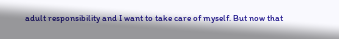adult responsibility and I want to take care of myself. But now that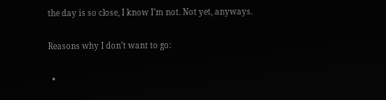the day is so close, I know I’m not. Not yet, anyways.

Reasons why I don’t want to go:

  •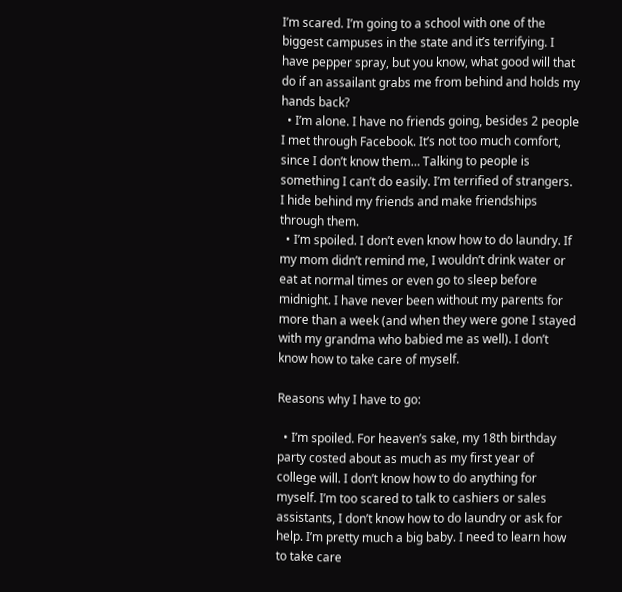I’m scared. I’m going to a school with one of the biggest campuses in the state and it’s terrifying. I have pepper spray, but you know, what good will that do if an assailant grabs me from behind and holds my hands back?
  • I’m alone. I have no friends going, besides 2 people I met through Facebook. It’s not too much comfort, since I don’t know them… Talking to people is something I can’t do easily. I’m terrified of strangers. I hide behind my friends and make friendships through them.
  • I’m spoiled. I don’t even know how to do laundry. If my mom didn’t remind me, I wouldn’t drink water or eat at normal times or even go to sleep before midnight. I have never been without my parents for more than a week (and when they were gone I stayed with my grandma who babied me as well). I don’t know how to take care of myself.

Reasons why I have to go:

  • I’m spoiled. For heaven’s sake, my 18th birthday party costed about as much as my first year of college will. I don’t know how to do anything for myself. I’m too scared to talk to cashiers or sales assistants, I don’t know how to do laundry or ask for help. I’m pretty much a big baby. I need to learn how to take care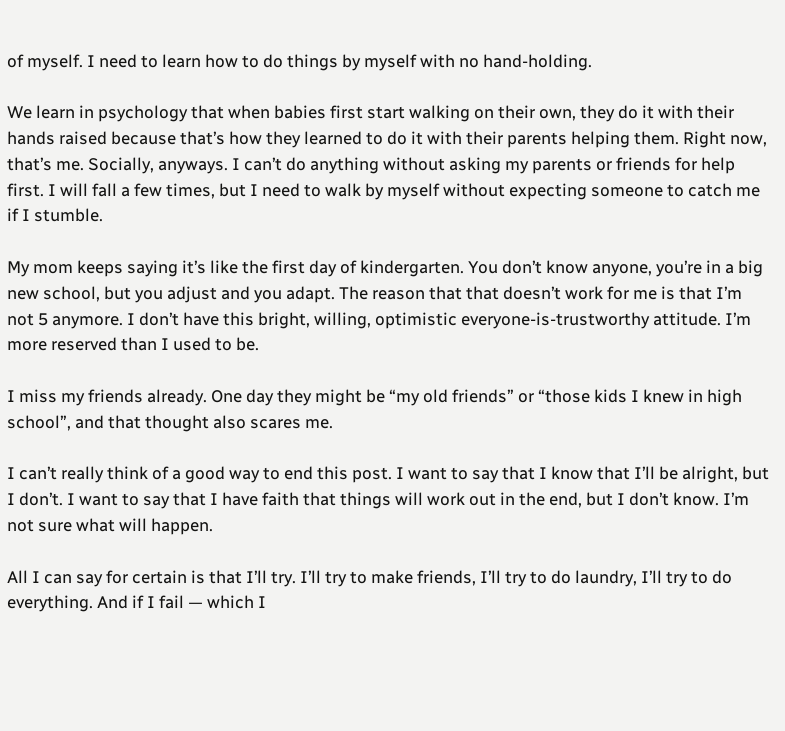of myself. I need to learn how to do things by myself with no hand-holding.

We learn in psychology that when babies first start walking on their own, they do it with their hands raised because that’s how they learned to do it with their parents helping them. Right now, that’s me. Socially, anyways. I can’t do anything without asking my parents or friends for help first. I will fall a few times, but I need to walk by myself without expecting someone to catch me if I stumble.

My mom keeps saying it’s like the first day of kindergarten. You don’t know anyone, you’re in a big new school, but you adjust and you adapt. The reason that that doesn’t work for me is that I’m not 5 anymore. I don’t have this bright, willing, optimistic everyone-is-trustworthy attitude. I’m more reserved than I used to be.

I miss my friends already. One day they might be “my old friends” or “those kids I knew in high school”, and that thought also scares me.

I can’t really think of a good way to end this post. I want to say that I know that I’ll be alright, but I don’t. I want to say that I have faith that things will work out in the end, but I don’t know. I’m not sure what will happen.

All I can say for certain is that I’ll try. I’ll try to make friends, I’ll try to do laundry, I’ll try to do everything. And if I fail — which I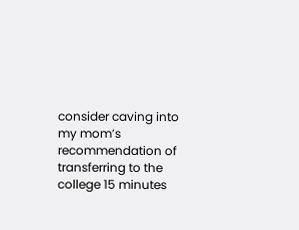consider caving into my mom’s recommendation of transferring to the college 15 minutes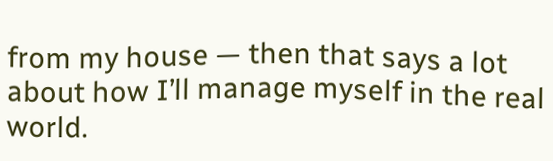from my house — then that says a lot about how I’ll manage myself in the real world.